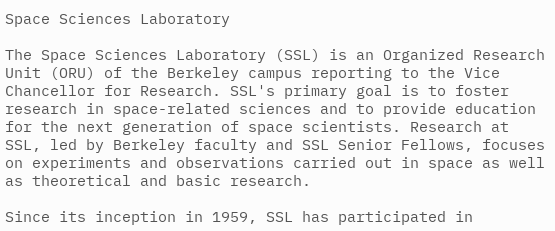Space Sciences Laboratory

The Space Sciences Laboratory (SSL) is an Organized Research Unit (ORU) of the Berkeley campus reporting to the Vice Chancellor for Research. SSL's primary goal is to foster research in space-related sciences and to provide education for the next generation of space scientists. Research at SSL, led by Berkeley faculty and SSL Senior Fellows, focuses on experiments and observations carried out in space as well as theoretical and basic research.

Since its inception in 1959, SSL has participated in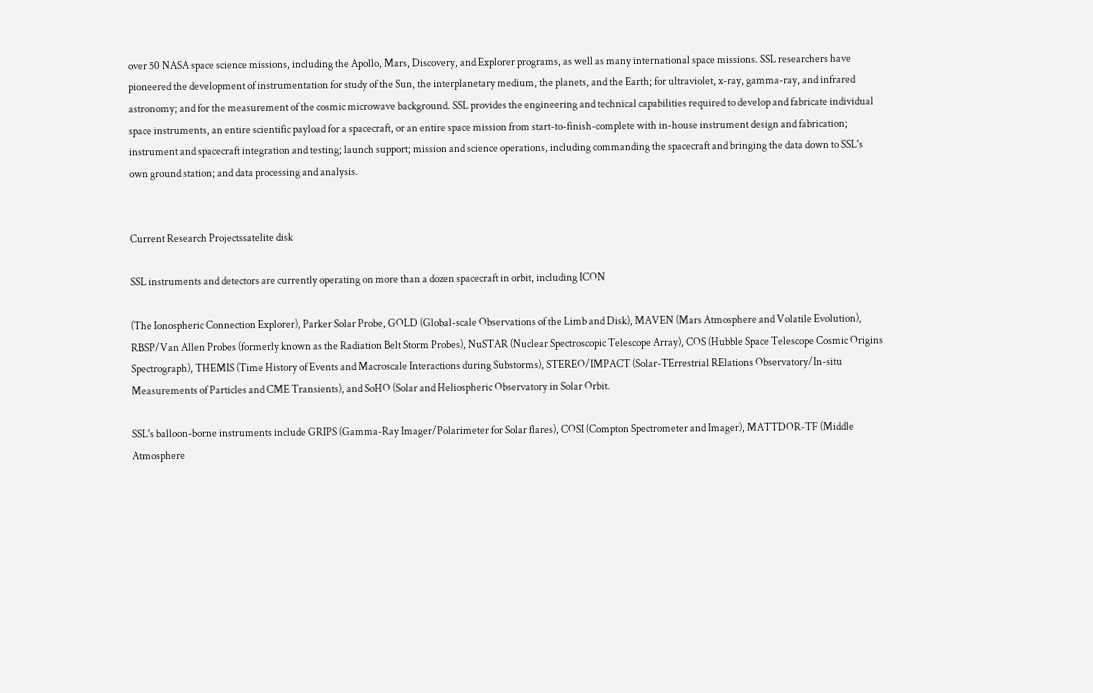over 50 NASA space science missions, including the Apollo, Mars, Discovery, and Explorer programs, as well as many international space missions. SSL researchers have pioneered the development of instrumentation for study of the Sun, the interplanetary medium, the planets, and the Earth; for ultraviolet, x-ray, gamma-ray, and infrared astronomy; and for the measurement of the cosmic microwave background. SSL provides the engineering and technical capabilities required to develop and fabricate individual space instruments, an entire scientific payload for a spacecraft, or an entire space mission from start-to-finish-complete with in-house instrument design and fabrication; instrument and spacecraft integration and testing; launch support; mission and science operations, including commanding the spacecraft and bringing the data down to SSL's own ground station; and data processing and analysis.


Current Research Projectssatelite disk

SSL instruments and detectors are currently operating on more than a dozen spacecraft in orbit, including ICON

(The Ionospheric Connection Explorer), Parker Solar Probe, GOLD (Global-scale Observations of the Limb and Disk), MAVEN (Mars Atmosphere and Volatile Evolution), RBSP/Van Allen Probes (formerly known as the Radiation Belt Storm Probes), NuSTAR (Nuclear Spectroscopic Telescope Array), COS (Hubble Space Telescope Cosmic Origins Spectrograph), THEMIS (Time History of Events and Macroscale Interactions during Substorms), STEREO/IMPACT (Solar-TErrestrial RElations Observatory/In-situ Measurements of Particles and CME Transients), and SoHO (Solar and Heliospheric Observatory in Solar Orbit.

SSL's balloon-borne instruments include GRIPS (Gamma-Ray Imager/Polarimeter for Solar flares), COSI (Compton Spectrometer and Imager), MATTDOR-TF (Middle Atmosphere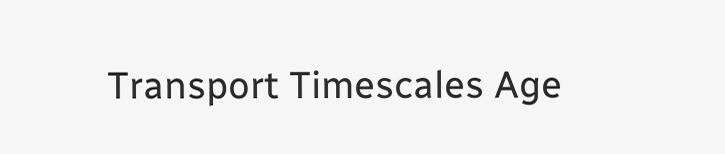Transport Timescales Age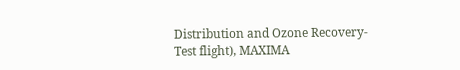Distribution and Ozone Recovery-Test flight), MAXIMA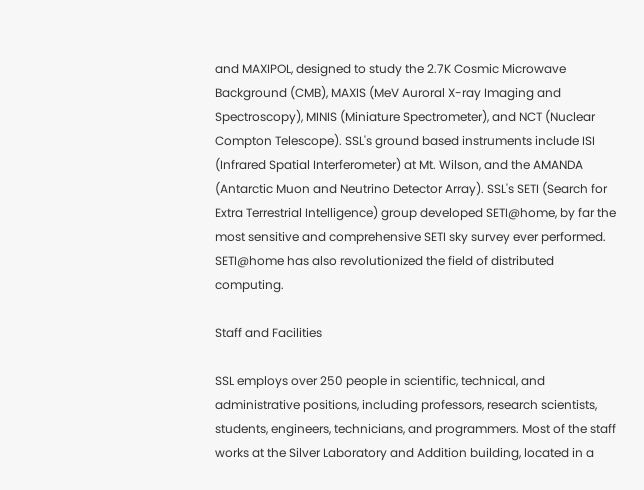and MAXIPOL, designed to study the 2.7K Cosmic Microwave Background (CMB), MAXIS (MeV Auroral X-ray Imaging and Spectroscopy), MINIS (Miniature Spectrometer), and NCT (Nuclear Compton Telescope). SSL's ground based instruments include ISI (Infrared Spatial Interferometer) at Mt. Wilson, and the AMANDA (Antarctic Muon and Neutrino Detector Array). SSL's SETI (Search for Extra Terrestrial Intelligence) group developed SETI@home, by far the most sensitive and comprehensive SETI sky survey ever performed. SETI@home has also revolutionized the field of distributed computing.

Staff and Facilities

SSL employs over 250 people in scientific, technical, and administrative positions, including professors, research scientists, students, engineers, technicians, and programmers. Most of the staff works at the Silver Laboratory and Addition building, located in a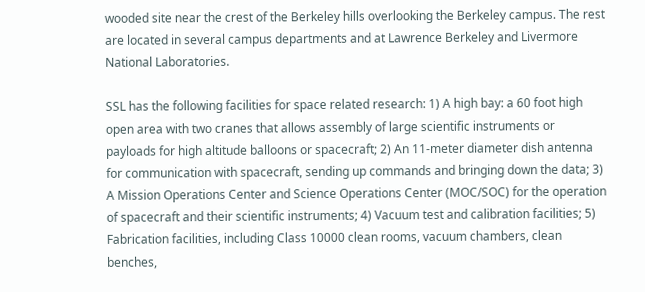wooded site near the crest of the Berkeley hills overlooking the Berkeley campus. The rest are located in several campus departments and at Lawrence Berkeley and Livermore National Laboratories.

SSL has the following facilities for space related research: 1) A high bay: a 60 foot high open area with two cranes that allows assembly of large scientific instruments or payloads for high altitude balloons or spacecraft; 2) An 11-meter diameter dish antenna for communication with spacecraft, sending up commands and bringing down the data; 3) A Mission Operations Center and Science Operations Center (MOC/SOC) for the operation of spacecraft and their scientific instruments; 4) Vacuum test and calibration facilities; 5) Fabrication facilities, including Class 10000 clean rooms, vacuum chambers, clean benches,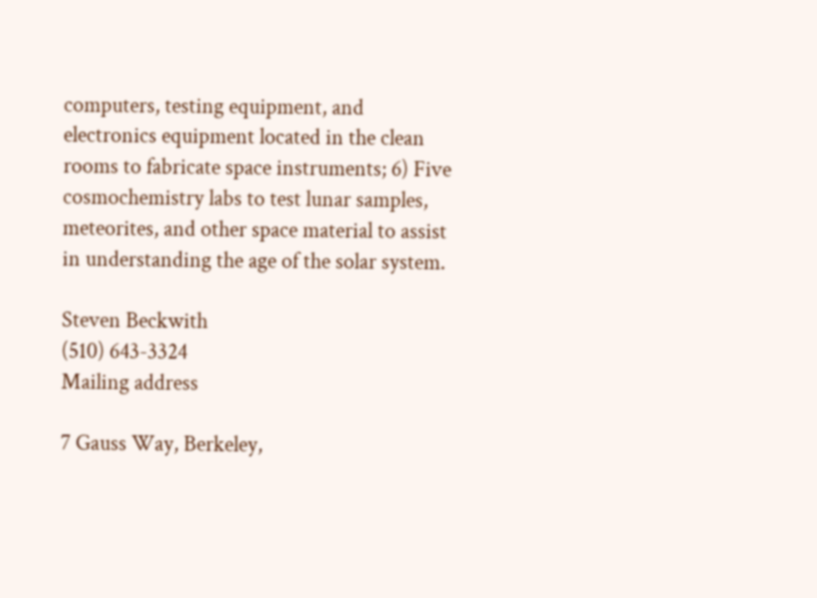computers, testing equipment, and electronics equipment located in the clean rooms to fabricate space instruments; 6) Five cosmochemistry labs to test lunar samples, meteorites, and other space material to assist in understanding the age of the solar system.

Steven Beckwith
(510) 643-3324
Mailing address

7 Gauss Way, Berkeley,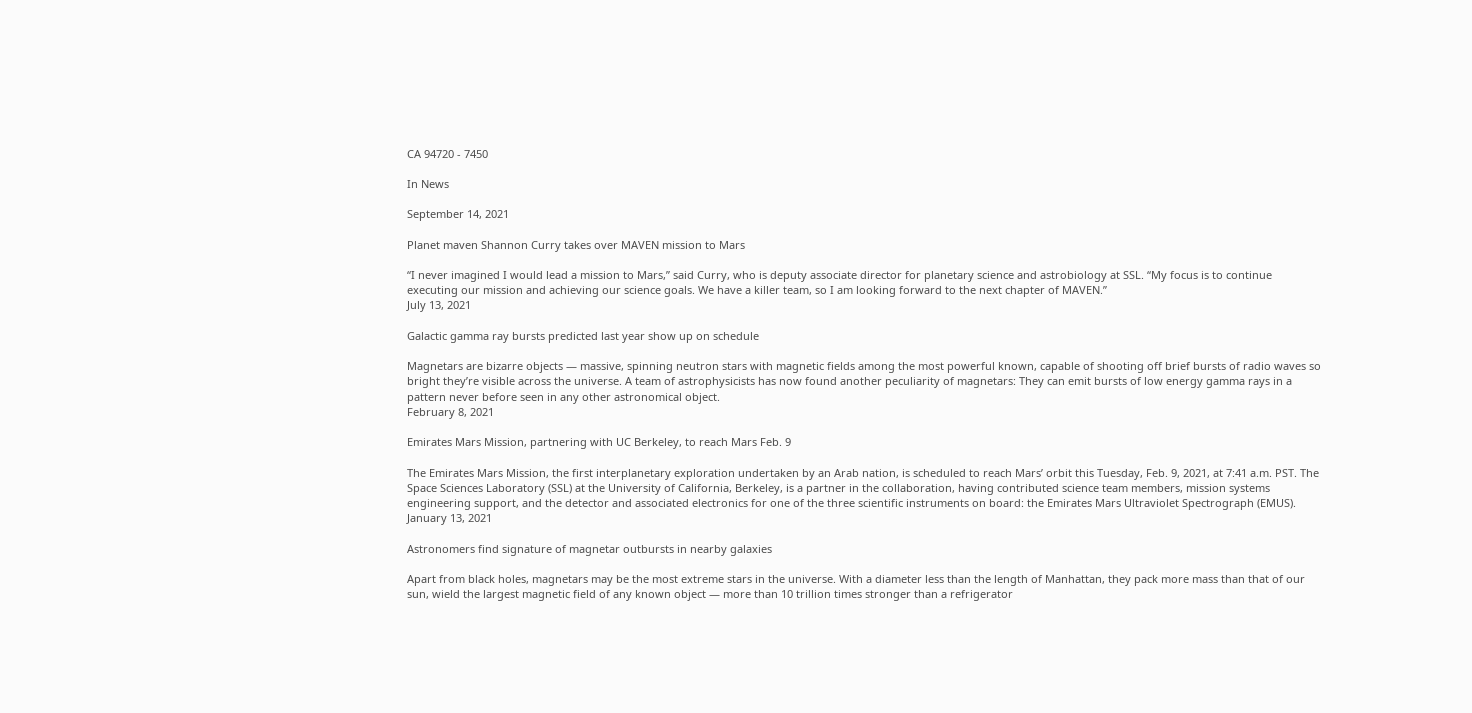CA 94720 - 7450

In News

September 14, 2021

Planet maven Shannon Curry takes over MAVEN mission to Mars

“I never imagined I would lead a mission to Mars,” said Curry, who is deputy associate director for planetary science and astrobiology at SSL. “My focus is to continue executing our mission and achieving our science goals. We have a killer team, so I am looking forward to the next chapter of MAVEN.”
July 13, 2021

Galactic gamma ray bursts predicted last year show up on schedule

Magnetars are bizarre objects — massive, spinning neutron stars with magnetic fields among the most powerful known, capable of shooting off brief bursts of radio waves so bright they’re visible across the universe. A team of astrophysicists has now found another peculiarity of magnetars: They can emit bursts of low energy gamma rays in a pattern never before seen in any other astronomical object.
February 8, 2021

Emirates Mars Mission, partnering with UC Berkeley, to reach Mars Feb. 9

The Emirates Mars Mission, the first interplanetary exploration undertaken by an Arab nation, is scheduled to reach Mars’ orbit this Tuesday, Feb. 9, 2021, at 7:41 a.m. PST. The Space Sciences Laboratory (SSL) at the University of California, Berkeley, is a partner in the collaboration, having contributed science team members, mission systems engineering support, and the detector and associated electronics for one of the three scientific instruments on board: the Emirates Mars Ultraviolet Spectrograph (EMUS).
January 13, 2021

Astronomers find signature of magnetar outbursts in nearby galaxies

Apart from black holes, magnetars may be the most extreme stars in the universe. With a diameter less than the length of Manhattan, they pack more mass than that of our sun, wield the largest magnetic field of any known object — more than 10 trillion times stronger than a refrigerator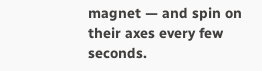magnet — and spin on their axes every few seconds.